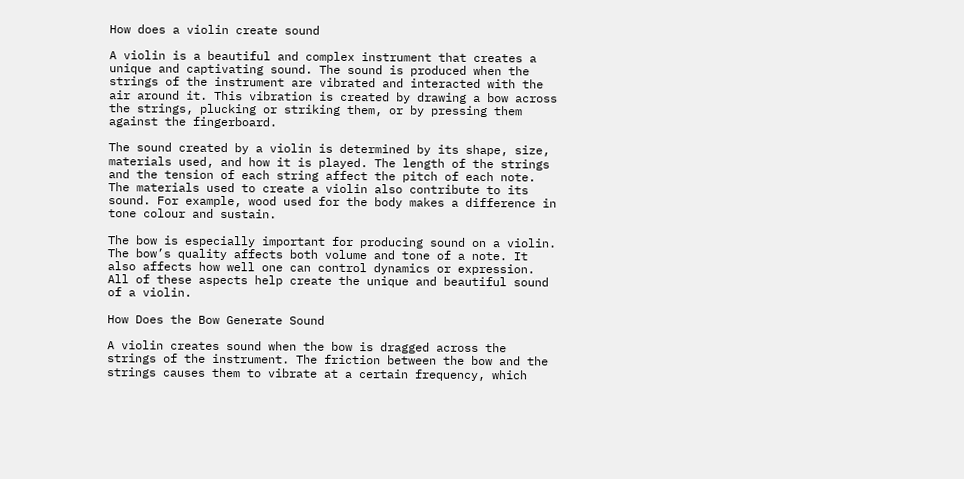How does a violin create sound

A violin is a beautiful and complex instrument that creates a unique and captivating sound. The sound is produced when the strings of the instrument are vibrated and interacted with the air around it. This vibration is created by drawing a bow across the strings, plucking or striking them, or by pressing them against the fingerboard.

The sound created by a violin is determined by its shape, size, materials used, and how it is played. The length of the strings and the tension of each string affect the pitch of each note. The materials used to create a violin also contribute to its sound. For example, wood used for the body makes a difference in tone colour and sustain.

The bow is especially important for producing sound on a violin. The bow’s quality affects both volume and tone of a note. It also affects how well one can control dynamics or expression. All of these aspects help create the unique and beautiful sound of a violin.

How Does the Bow Generate Sound

A violin creates sound when the bow is dragged across the strings of the instrument. The friction between the bow and the strings causes them to vibrate at a certain frequency, which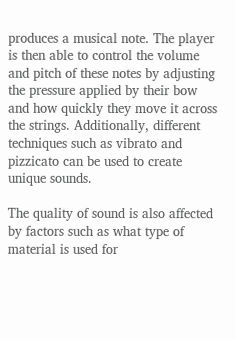produces a musical note. The player is then able to control the volume and pitch of these notes by adjusting the pressure applied by their bow and how quickly they move it across the strings. Additionally, different techniques such as vibrato and pizzicato can be used to create unique sounds.

The quality of sound is also affected by factors such as what type of material is used for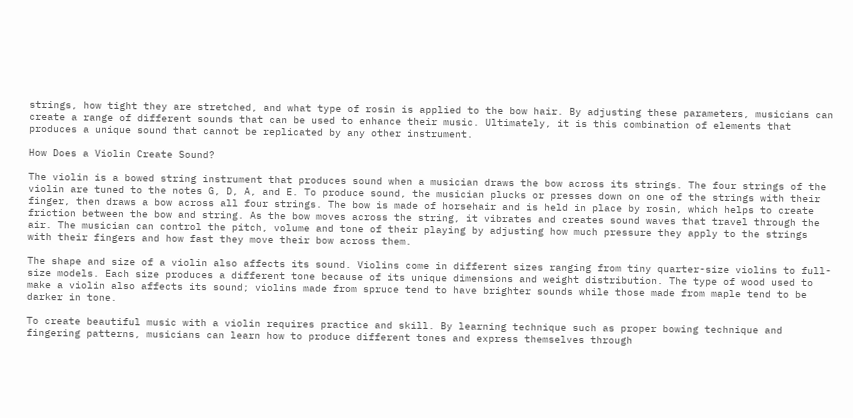strings, how tight they are stretched, and what type of rosin is applied to the bow hair. By adjusting these parameters, musicians can create a range of different sounds that can be used to enhance their music. Ultimately, it is this combination of elements that produces a unique sound that cannot be replicated by any other instrument.

How Does a Violin Create Sound?

The violin is a bowed string instrument that produces sound when a musician draws the bow across its strings. The four strings of the violin are tuned to the notes G, D, A, and E. To produce sound, the musician plucks or presses down on one of the strings with their finger, then draws a bow across all four strings. The bow is made of horsehair and is held in place by rosin, which helps to create friction between the bow and string. As the bow moves across the string, it vibrates and creates sound waves that travel through the air. The musician can control the pitch, volume and tone of their playing by adjusting how much pressure they apply to the strings with their fingers and how fast they move their bow across them.

The shape and size of a violin also affects its sound. Violins come in different sizes ranging from tiny quarter-size violins to full-size models. Each size produces a different tone because of its unique dimensions and weight distribution. The type of wood used to make a violin also affects its sound; violins made from spruce tend to have brighter sounds while those made from maple tend to be darker in tone.

To create beautiful music with a violin requires practice and skill. By learning technique such as proper bowing technique and fingering patterns, musicians can learn how to produce different tones and express themselves through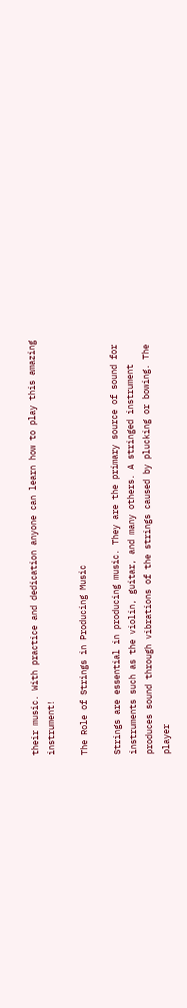their music. With practice and dedication anyone can learn how to play this amazing instrument!

The Role of Strings in Producing Music

Strings are essential in producing music. They are the primary source of sound for instruments such as the violin, guitar, and many others. A stringed instrument produces sound through vibrations of the strings caused by plucking or bowing. The player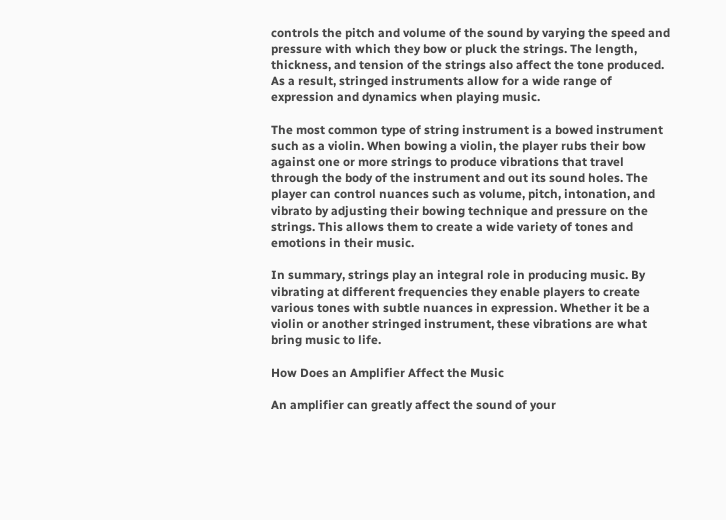controls the pitch and volume of the sound by varying the speed and pressure with which they bow or pluck the strings. The length, thickness, and tension of the strings also affect the tone produced. As a result, stringed instruments allow for a wide range of expression and dynamics when playing music.

The most common type of string instrument is a bowed instrument such as a violin. When bowing a violin, the player rubs their bow against one or more strings to produce vibrations that travel through the body of the instrument and out its sound holes. The player can control nuances such as volume, pitch, intonation, and vibrato by adjusting their bowing technique and pressure on the strings. This allows them to create a wide variety of tones and emotions in their music.

In summary, strings play an integral role in producing music. By vibrating at different frequencies they enable players to create various tones with subtle nuances in expression. Whether it be a violin or another stringed instrument, these vibrations are what bring music to life.

How Does an Amplifier Affect the Music

An amplifier can greatly affect the sound of your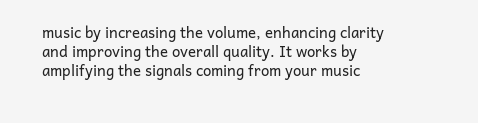music by increasing the volume, enhancing clarity and improving the overall quality. It works by amplifying the signals coming from your music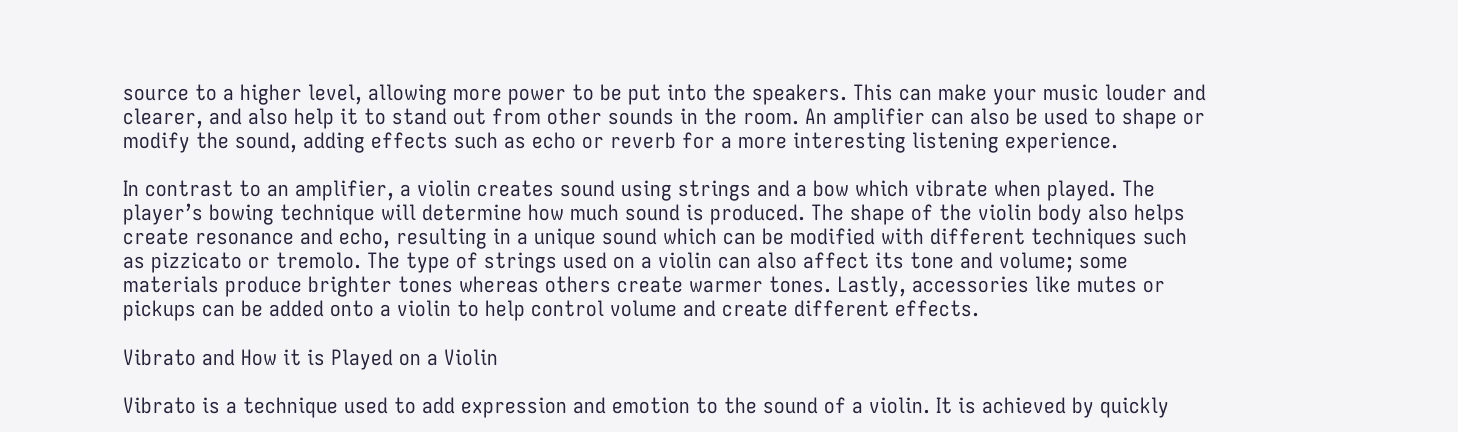source to a higher level, allowing more power to be put into the speakers. This can make your music louder and clearer, and also help it to stand out from other sounds in the room. An amplifier can also be used to shape or modify the sound, adding effects such as echo or reverb for a more interesting listening experience.

In contrast to an amplifier, a violin creates sound using strings and a bow which vibrate when played. The player’s bowing technique will determine how much sound is produced. The shape of the violin body also helps create resonance and echo, resulting in a unique sound which can be modified with different techniques such as pizzicato or tremolo. The type of strings used on a violin can also affect its tone and volume; some materials produce brighter tones whereas others create warmer tones. Lastly, accessories like mutes or pickups can be added onto a violin to help control volume and create different effects.

Vibrato and How it is Played on a Violin

Vibrato is a technique used to add expression and emotion to the sound of a violin. It is achieved by quickly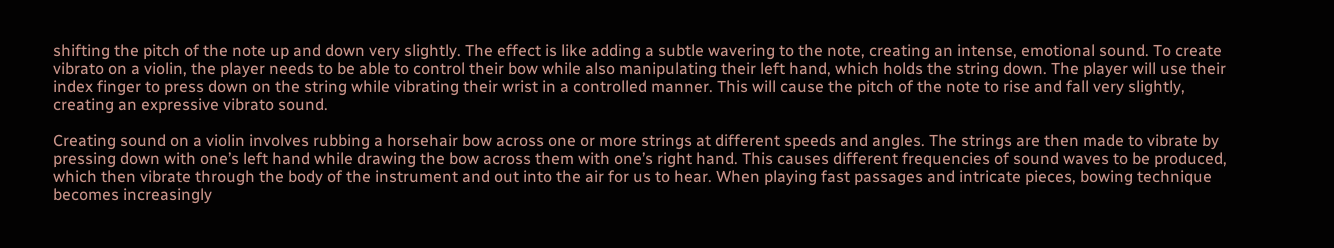shifting the pitch of the note up and down very slightly. The effect is like adding a subtle wavering to the note, creating an intense, emotional sound. To create vibrato on a violin, the player needs to be able to control their bow while also manipulating their left hand, which holds the string down. The player will use their index finger to press down on the string while vibrating their wrist in a controlled manner. This will cause the pitch of the note to rise and fall very slightly, creating an expressive vibrato sound.

Creating sound on a violin involves rubbing a horsehair bow across one or more strings at different speeds and angles. The strings are then made to vibrate by pressing down with one’s left hand while drawing the bow across them with one’s right hand. This causes different frequencies of sound waves to be produced, which then vibrate through the body of the instrument and out into the air for us to hear. When playing fast passages and intricate pieces, bowing technique becomes increasingly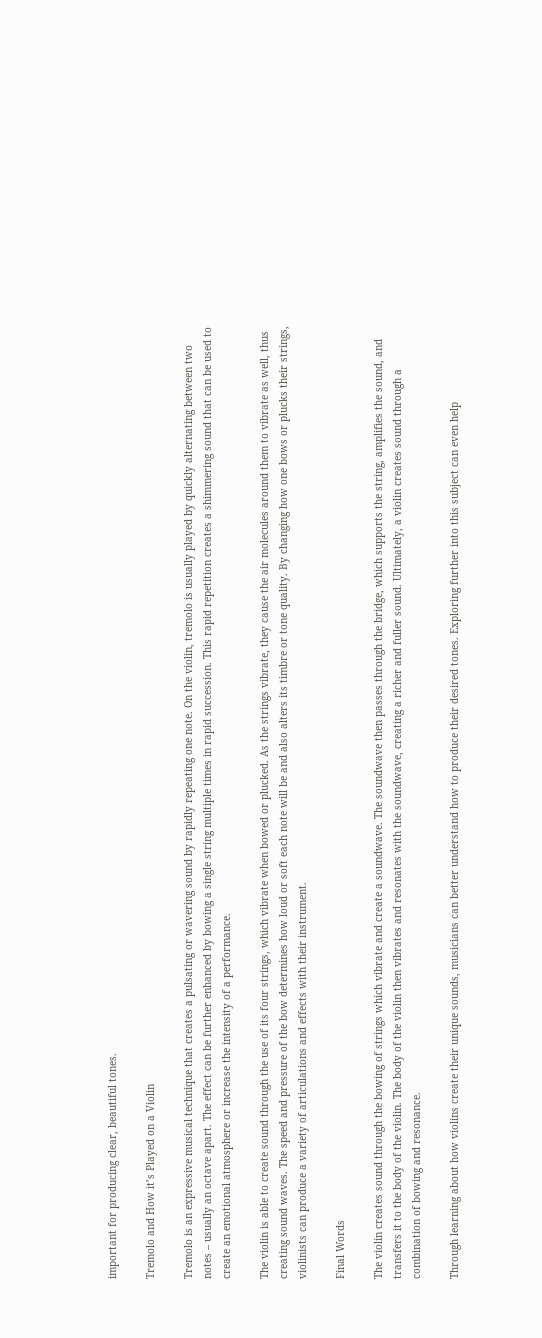important for producing clear, beautiful tones.

Tremolo and How it’s Played on a Violin

Tremolo is an expressive musical technique that creates a pulsating or wavering sound by rapidly repeating one note. On the violin, tremolo is usually played by quickly alternating between two notes – usually an octave apart. The effect can be further enhanced by bowing a single string multiple times in rapid succession. This rapid repetition creates a shimmering sound that can be used to create an emotional atmosphere or increase the intensity of a performance.

The violin is able to create sound through the use of its four strings, which vibrate when bowed or plucked. As the strings vibrate, they cause the air molecules around them to vibrate as well, thus creating sound waves. The speed and pressure of the bow determines how loud or soft each note will be and also alters its timbre or tone quality. By changing how one bows or plucks their strings, violinists can produce a variety of articulations and effects with their instrument.

Final Words

The violin creates sound through the bowing of strings which vibrate and create a soundwave. The soundwave then passes through the bridge, which supports the string, amplifies the sound, and transfers it to the body of the violin. The body of the violin then vibrates and resonates with the soundwave, creating a richer and fuller sound. Ultimately, a violin creates sound through a combination of bowing and resonance.

Through learning about how violins create their unique sounds, musicians can better understand how to produce their desired tones. Exploring further into this subject can even help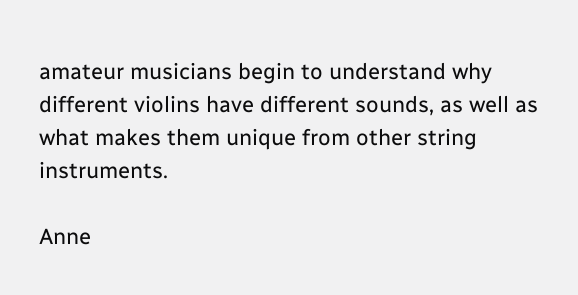amateur musicians begin to understand why different violins have different sounds, as well as what makes them unique from other string instruments.

Anne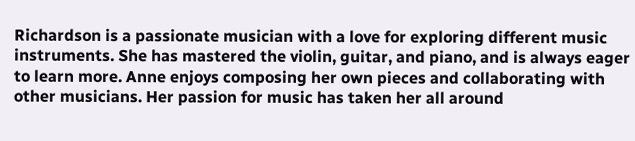Richardson is a passionate musician with a love for exploring different music instruments. She has mastered the violin, guitar, and piano, and is always eager to learn more. Anne enjoys composing her own pieces and collaborating with other musicians. Her passion for music has taken her all around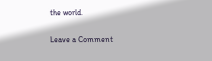the world.

Leave a Comment